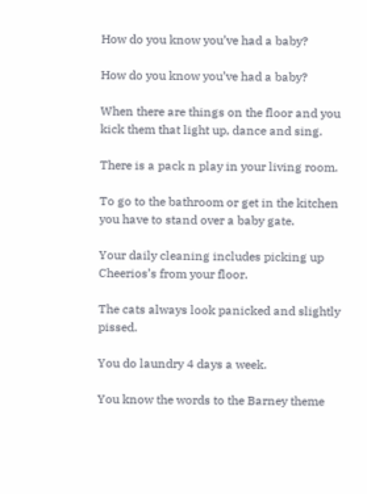How do you know you’ve had a baby?

How do you know you’ve had a baby?

When there are things on the floor and you kick them that light up, dance and sing.

There is a pack n play in your living room.

To go to the bathroom or get in the kitchen you have to stand over a baby gate.

Your daily cleaning includes picking up Cheerios’s from your floor.

The cats always look panicked and slightly pissed.

You do laundry 4 days a week.

You know the words to the Barney theme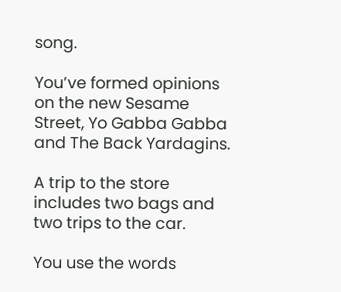song.

You’ve formed opinions on the new Sesame Street, Yo Gabba Gabba and The Back Yardagins.

A trip to the store includes two bags and two trips to the car.

You use the words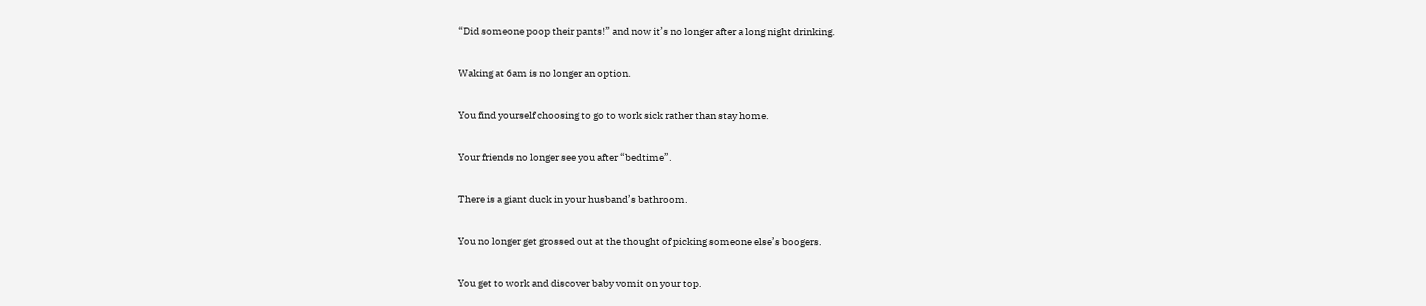“Did someone poop their pants!” and now it’s no longer after a long night drinking.

Waking at 6am is no longer an option.

You find yourself choosing to go to work sick rather than stay home.

Your friends no longer see you after “bedtime”.

There is a giant duck in your husband’s bathroom.

You no longer get grossed out at the thought of picking someone else’s boogers.

You get to work and discover baby vomit on your top.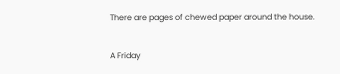There are pages of chewed paper around the house.

A Friday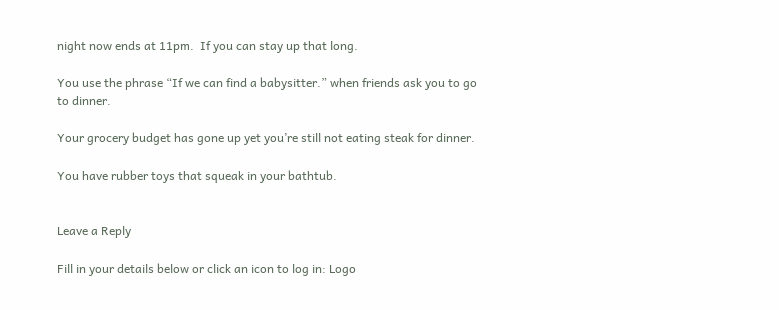night now ends at 11pm.  If you can stay up that long.

You use the phrase “If we can find a babysitter.” when friends ask you to go to dinner.

Your grocery budget has gone up yet you’re still not eating steak for dinner.

You have rubber toys that squeak in your bathtub.


Leave a Reply

Fill in your details below or click an icon to log in: Logo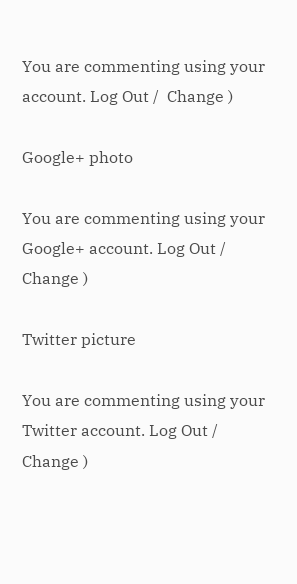You are commenting using your account. Log Out /  Change )

Google+ photo

You are commenting using your Google+ account. Log Out /  Change )

Twitter picture

You are commenting using your Twitter account. Log Out /  Change )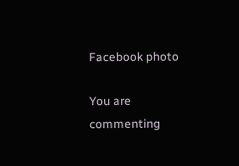Facebook photo

You are commenting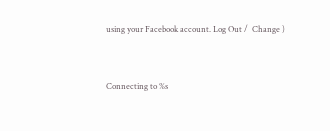using your Facebook account. Log Out /  Change )


Connecting to %s